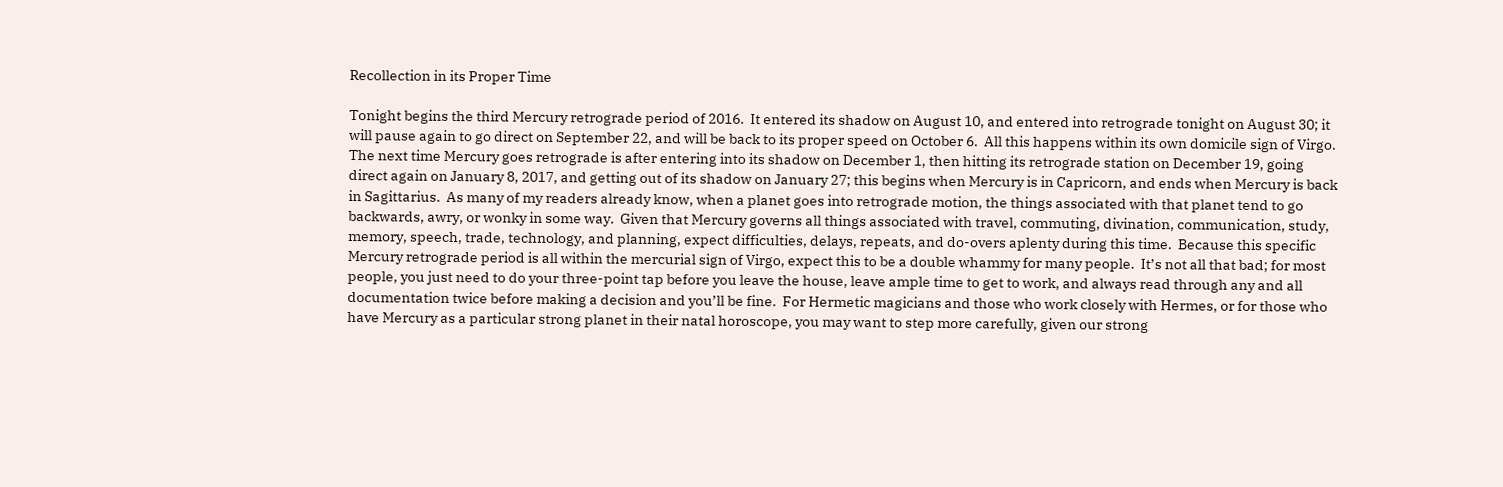Recollection in its Proper Time

Tonight begins the third Mercury retrograde period of 2016.  It entered its shadow on August 10, and entered into retrograde tonight on August 30; it will pause again to go direct on September 22, and will be back to its proper speed on October 6.  All this happens within its own domicile sign of Virgo.  The next time Mercury goes retrograde is after entering into its shadow on December 1, then hitting its retrograde station on December 19, going direct again on January 8, 2017, and getting out of its shadow on January 27; this begins when Mercury is in Capricorn, and ends when Mercury is back in Sagittarius.  As many of my readers already know, when a planet goes into retrograde motion, the things associated with that planet tend to go backwards, awry, or wonky in some way.  Given that Mercury governs all things associated with travel, commuting, divination, communication, study, memory, speech, trade, technology, and planning, expect difficulties, delays, repeats, and do-overs aplenty during this time.  Because this specific Mercury retrograde period is all within the mercurial sign of Virgo, expect this to be a double whammy for many people.  It’s not all that bad; for most people, you just need to do your three-point tap before you leave the house, leave ample time to get to work, and always read through any and all documentation twice before making a decision and you’ll be fine.  For Hermetic magicians and those who work closely with Hermes, or for those who have Mercury as a particular strong planet in their natal horoscope, you may want to step more carefully, given our strong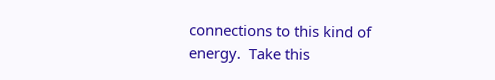connections to this kind of energy.  Take this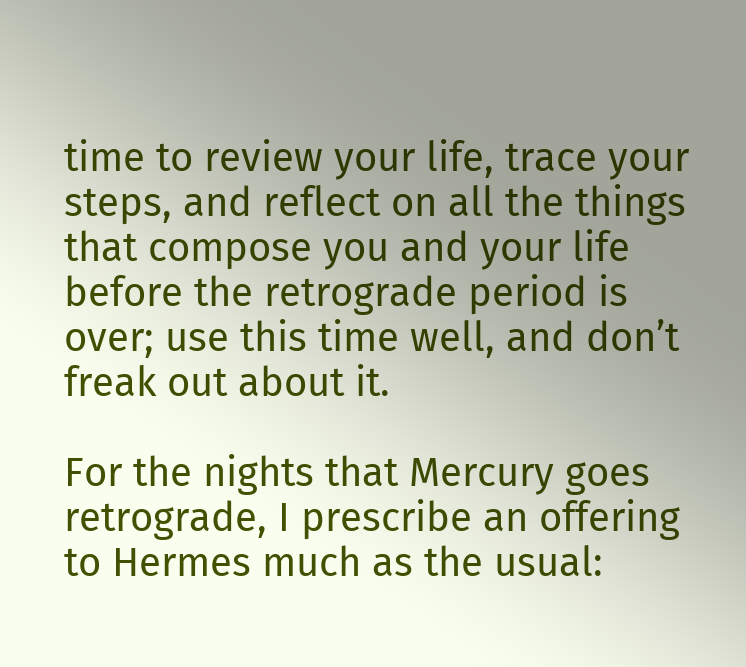time to review your life, trace your steps, and reflect on all the things that compose you and your life before the retrograde period is over; use this time well, and don’t freak out about it.

For the nights that Mercury goes retrograde, I prescribe an offering to Hermes much as the usual: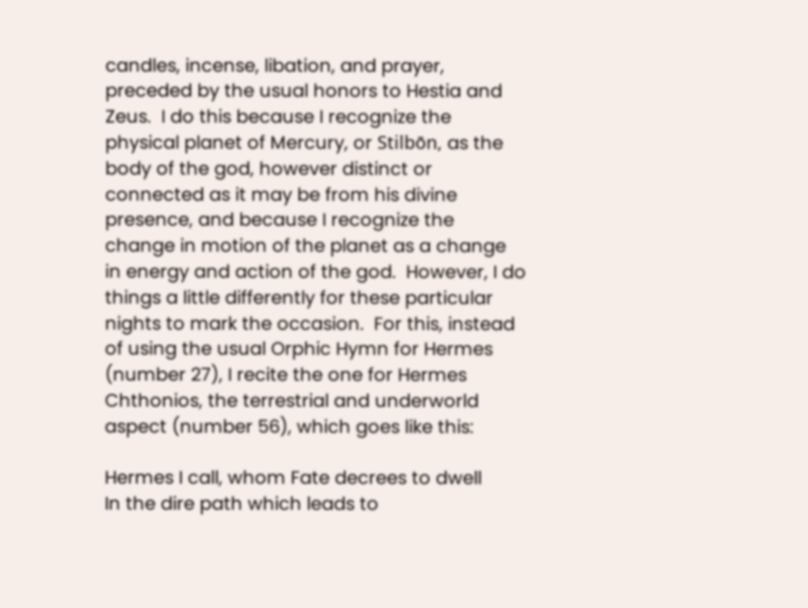candles, incense, libation, and prayer, preceded by the usual honors to Hestia and Zeus.  I do this because I recognize the physical planet of Mercury, or Stilbōn, as the body of the god, however distinct or connected as it may be from his divine presence, and because I recognize the change in motion of the planet as a change in energy and action of the god.  However, I do things a little differently for these particular nights to mark the occasion.  For this, instead of using the usual Orphic Hymn for Hermes (number 27), I recite the one for Hermes Chthonios, the terrestrial and underworld aspect (number 56), which goes like this:

Hermes I call, whom Fate decrees to dwell
In the dire path which leads to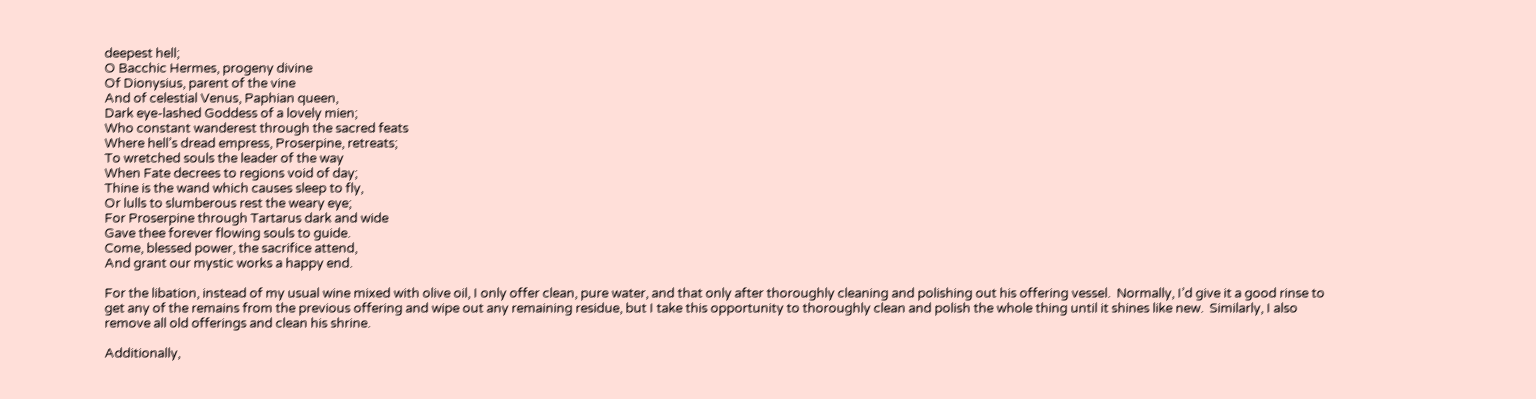deepest hell;
O Bacchic Hermes, progeny divine
Of Dionysius, parent of the vine
And of celestial Venus, Paphian queen,
Dark eye-lashed Goddess of a lovely mien;
Who constant wanderest through the sacred feats
Where hell’s dread empress, Proserpine, retreats;
To wretched souls the leader of the way
When Fate decrees to regions void of day;
Thine is the wand which causes sleep to fly,
Or lulls to slumberous rest the weary eye;
For Proserpine through Tartarus dark and wide
Gave thee forever flowing souls to guide.
Come, blessed power, the sacrifice attend,
And grant our mystic works a happy end.

For the libation, instead of my usual wine mixed with olive oil, I only offer clean, pure water, and that only after thoroughly cleaning and polishing out his offering vessel.  Normally, I’d give it a good rinse to get any of the remains from the previous offering and wipe out any remaining residue, but I take this opportunity to thoroughly clean and polish the whole thing until it shines like new.  Similarly, I also remove all old offerings and clean his shrine.

Additionally,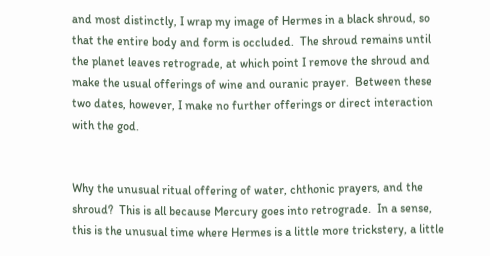and most distinctly, I wrap my image of Hermes in a black shroud, so that the entire body and form is occluded.  The shroud remains until the planet leaves retrograde, at which point I remove the shroud and make the usual offerings of wine and ouranic prayer.  Between these two dates, however, I make no further offerings or direct interaction with the god.


Why the unusual ritual offering of water, chthonic prayers, and the shroud?  This is all because Mercury goes into retrograde.  In a sense, this is the unusual time where Hermes is a little more trickstery, a little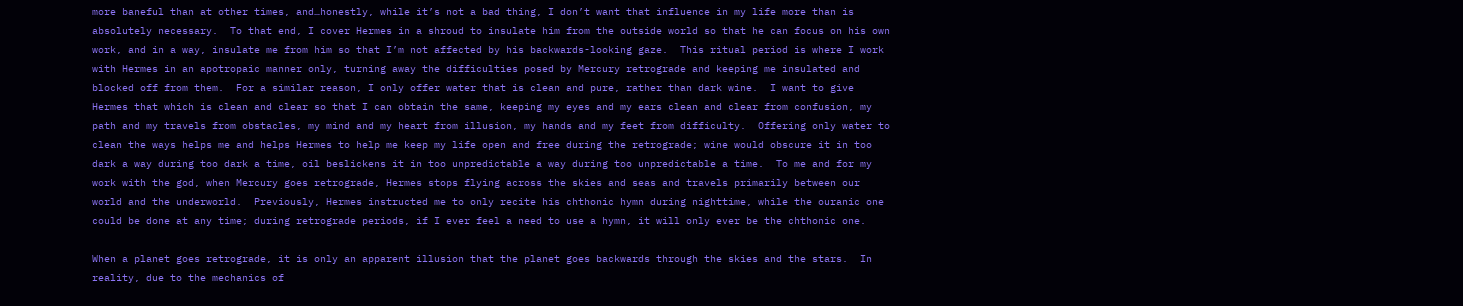more baneful than at other times, and…honestly, while it’s not a bad thing, I don’t want that influence in my life more than is absolutely necessary.  To that end, I cover Hermes in a shroud to insulate him from the outside world so that he can focus on his own work, and in a way, insulate me from him so that I’m not affected by his backwards-looking gaze.  This ritual period is where I work with Hermes in an apotropaic manner only, turning away the difficulties posed by Mercury retrograde and keeping me insulated and blocked off from them.  For a similar reason, I only offer water that is clean and pure, rather than dark wine.  I want to give Hermes that which is clean and clear so that I can obtain the same, keeping my eyes and my ears clean and clear from confusion, my path and my travels from obstacles, my mind and my heart from illusion, my hands and my feet from difficulty.  Offering only water to clean the ways helps me and helps Hermes to help me keep my life open and free during the retrograde; wine would obscure it in too dark a way during too dark a time, oil beslickens it in too unpredictable a way during too unpredictable a time.  To me and for my work with the god, when Mercury goes retrograde, Hermes stops flying across the skies and seas and travels primarily between our world and the underworld.  Previously, Hermes instructed me to only recite his chthonic hymn during nighttime, while the ouranic one could be done at any time; during retrograde periods, if I ever feel a need to use a hymn, it will only ever be the chthonic one.

When a planet goes retrograde, it is only an apparent illusion that the planet goes backwards through the skies and the stars.  In reality, due to the mechanics of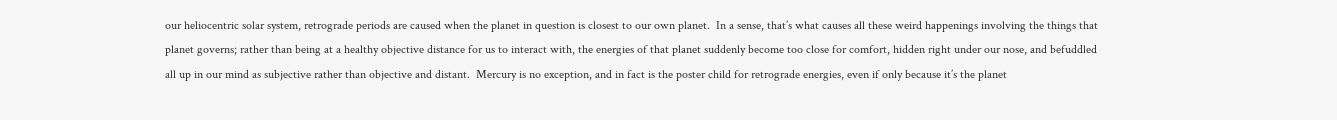our heliocentric solar system, retrograde periods are caused when the planet in question is closest to our own planet.  In a sense, that’s what causes all these weird happenings involving the things that planet governs; rather than being at a healthy objective distance for us to interact with, the energies of that planet suddenly become too close for comfort, hidden right under our nose, and befuddled all up in our mind as subjective rather than objective and distant.  Mercury is no exception, and in fact is the poster child for retrograde energies, even if only because it’s the planet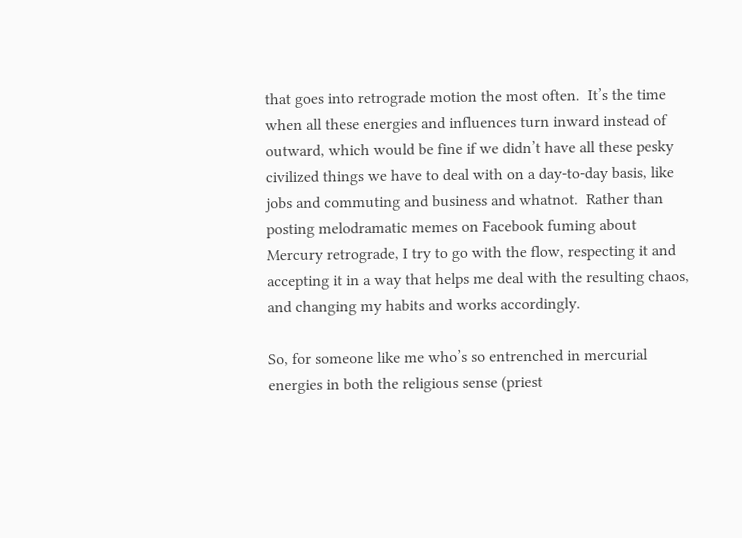that goes into retrograde motion the most often.  It’s the time when all these energies and influences turn inward instead of outward, which would be fine if we didn’t have all these pesky civilized things we have to deal with on a day-to-day basis, like jobs and commuting and business and whatnot.  Rather than posting melodramatic memes on Facebook fuming about Mercury retrograde, I try to go with the flow, respecting it and accepting it in a way that helps me deal with the resulting chaos, and changing my habits and works accordingly.

So, for someone like me who’s so entrenched in mercurial energies in both the religious sense (priest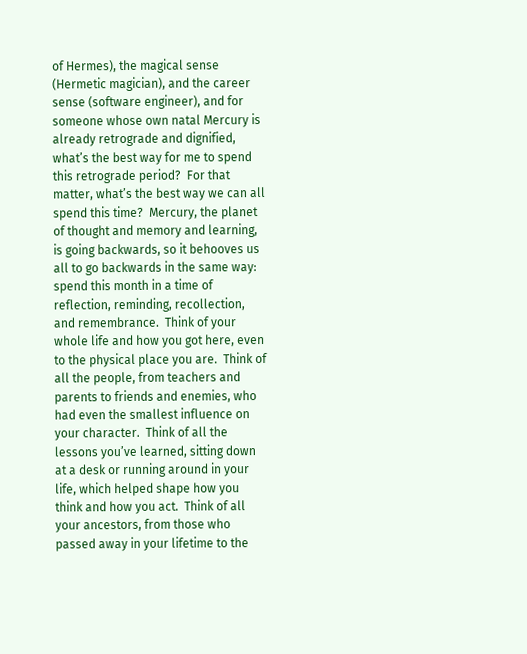of Hermes), the magical sense (Hermetic magician), and the career sense (software engineer), and for someone whose own natal Mercury is already retrograde and dignified, what’s the best way for me to spend this retrograde period?  For that matter, what’s the best way we can all spend this time?  Mercury, the planet of thought and memory and learning, is going backwards, so it behooves us all to go backwards in the same way: spend this month in a time of reflection, reminding, recollection, and remembrance.  Think of your whole life and how you got here, even to the physical place you are.  Think of all the people, from teachers and parents to friends and enemies, who had even the smallest influence on your character.  Think of all the lessons you’ve learned, sitting down at a desk or running around in your life, which helped shape how you think and how you act.  Think of all your ancestors, from those who passed away in your lifetime to the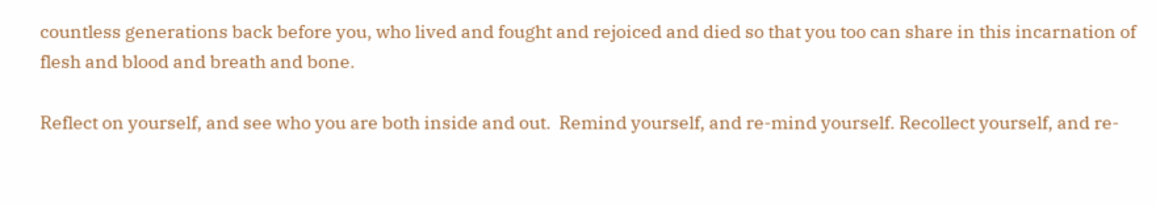countless generations back before you, who lived and fought and rejoiced and died so that you too can share in this incarnation of flesh and blood and breath and bone.

Reflect on yourself, and see who you are both inside and out.  Remind yourself, and re-mind yourself. Recollect yourself, and re-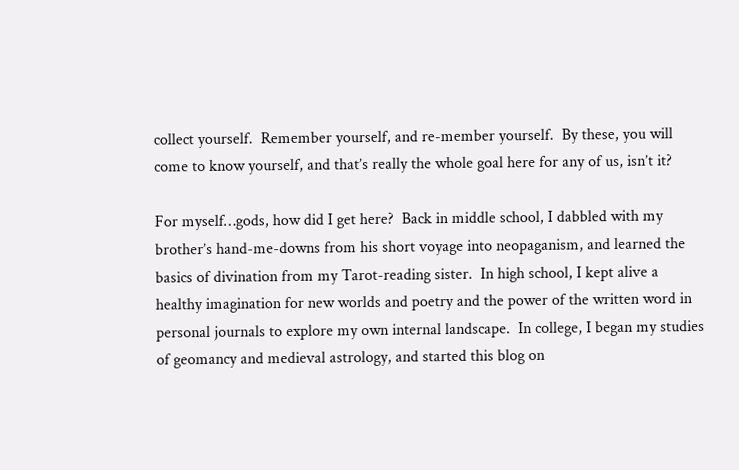collect yourself.  Remember yourself, and re-member yourself.  By these, you will come to know yourself, and that’s really the whole goal here for any of us, isn’t it?

For myself…gods, how did I get here?  Back in middle school, I dabbled with my brother’s hand-me-downs from his short voyage into neopaganism, and learned the basics of divination from my Tarot-reading sister.  In high school, I kept alive a healthy imagination for new worlds and poetry and the power of the written word in personal journals to explore my own internal landscape.  In college, I began my studies of geomancy and medieval astrology, and started this blog on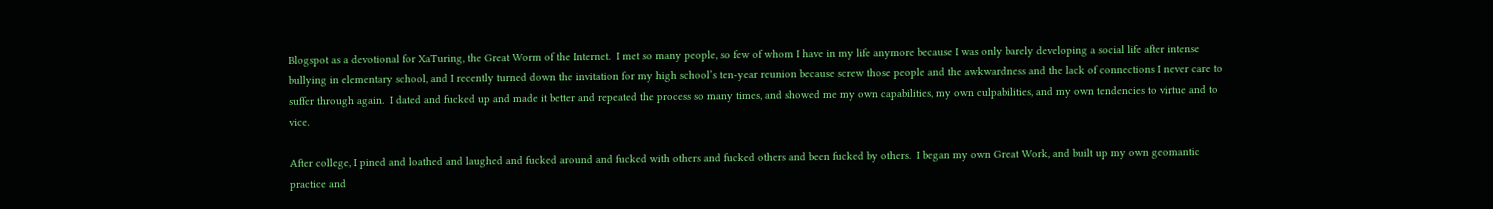Blogspot as a devotional for XaTuring, the Great Worm of the Internet.  I met so many people, so few of whom I have in my life anymore because I was only barely developing a social life after intense bullying in elementary school, and I recently turned down the invitation for my high school’s ten-year reunion because screw those people and the awkwardness and the lack of connections I never care to suffer through again.  I dated and fucked up and made it better and repeated the process so many times, and showed me my own capabilities, my own culpabilities, and my own tendencies to virtue and to vice.

After college, I pined and loathed and laughed and fucked around and fucked with others and fucked others and been fucked by others.  I began my own Great Work, and built up my own geomantic practice and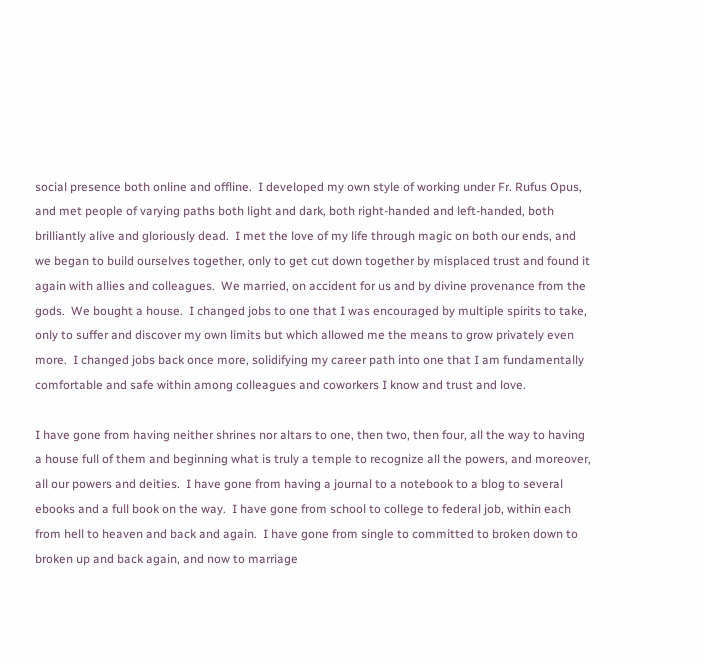social presence both online and offline.  I developed my own style of working under Fr. Rufus Opus, and met people of varying paths both light and dark, both right-handed and left-handed, both brilliantly alive and gloriously dead.  I met the love of my life through magic on both our ends, and we began to build ourselves together, only to get cut down together by misplaced trust and found it again with allies and colleagues.  We married, on accident for us and by divine provenance from the gods.  We bought a house.  I changed jobs to one that I was encouraged by multiple spirits to take, only to suffer and discover my own limits but which allowed me the means to grow privately even more.  I changed jobs back once more, solidifying my career path into one that I am fundamentally comfortable and safe within among colleagues and coworkers I know and trust and love.

I have gone from having neither shrines nor altars to one, then two, then four, all the way to having a house full of them and beginning what is truly a temple to recognize all the powers, and moreover, all our powers and deities.  I have gone from having a journal to a notebook to a blog to several ebooks and a full book on the way.  I have gone from school to college to federal job, within each from hell to heaven and back and again.  I have gone from single to committed to broken down to broken up and back again, and now to marriage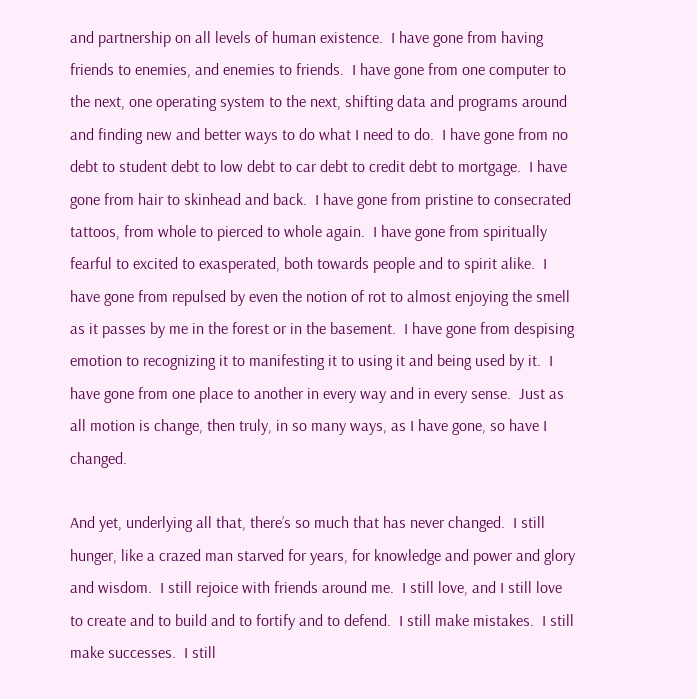and partnership on all levels of human existence.  I have gone from having friends to enemies, and enemies to friends.  I have gone from one computer to the next, one operating system to the next, shifting data and programs around and finding new and better ways to do what I need to do.  I have gone from no debt to student debt to low debt to car debt to credit debt to mortgage.  I have gone from hair to skinhead and back.  I have gone from pristine to consecrated tattoos, from whole to pierced to whole again.  I have gone from spiritually fearful to excited to exasperated, both towards people and to spirit alike.  I have gone from repulsed by even the notion of rot to almost enjoying the smell as it passes by me in the forest or in the basement.  I have gone from despising emotion to recognizing it to manifesting it to using it and being used by it.  I have gone from one place to another in every way and in every sense.  Just as all motion is change, then truly, in so many ways, as I have gone, so have I changed.

And yet, underlying all that, there’s so much that has never changed.  I still hunger, like a crazed man starved for years, for knowledge and power and glory and wisdom.  I still rejoice with friends around me.  I still love, and I still love to create and to build and to fortify and to defend.  I still make mistakes.  I still make successes.  I still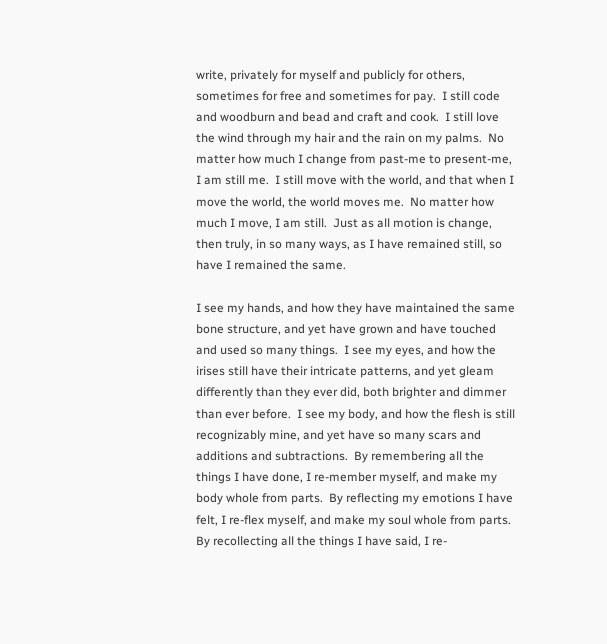write, privately for myself and publicly for others, sometimes for free and sometimes for pay.  I still code and woodburn and bead and craft and cook.  I still love the wind through my hair and the rain on my palms.  No matter how much I change from past-me to present-me, I am still me.  I still move with the world, and that when I move the world, the world moves me.  No matter how much I move, I am still.  Just as all motion is change, then truly, in so many ways, as I have remained still, so have I remained the same.

I see my hands, and how they have maintained the same bone structure, and yet have grown and have touched and used so many things.  I see my eyes, and how the irises still have their intricate patterns, and yet gleam differently than they ever did, both brighter and dimmer than ever before.  I see my body, and how the flesh is still recognizably mine, and yet have so many scars and additions and subtractions.  By remembering all the things I have done, I re-member myself, and make my body whole from parts.  By reflecting my emotions I have felt, I re-flex myself, and make my soul whole from parts.  By recollecting all the things I have said, I re-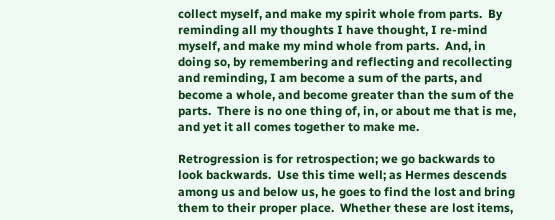collect myself, and make my spirit whole from parts.  By reminding all my thoughts I have thought, I re-mind myself, and make my mind whole from parts.  And, in doing so, by remembering and reflecting and recollecting and reminding, I am become a sum of the parts, and become a whole, and become greater than the sum of the parts.  There is no one thing of, in, or about me that is me, and yet it all comes together to make me.

Retrogression is for retrospection; we go backwards to look backwards.  Use this time well; as Hermes descends among us and below us, he goes to find the lost and bring them to their proper place.  Whether these are lost items,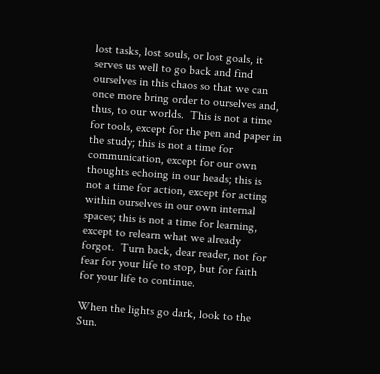lost tasks, lost souls, or lost goals, it serves us well to go back and find ourselves in this chaos so that we can once more bring order to ourselves and, thus, to our worlds.  This is not a time for tools, except for the pen and paper in the study; this is not a time for communication, except for our own thoughts echoing in our heads; this is not a time for action, except for acting within ourselves in our own internal spaces; this is not a time for learning, except to relearn what we already forgot.  Turn back, dear reader, not for fear for your life to stop, but for faith for your life to continue.

When the lights go dark, look to the Sun.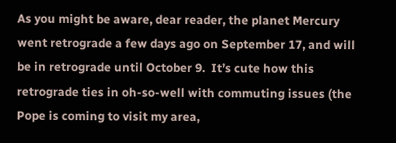As you might be aware, dear reader, the planet Mercury went retrograde a few days ago on September 17, and will be in retrograde until October 9.  It’s cute how this retrograde ties in oh-so-well with commuting issues (the Pope is coming to visit my area,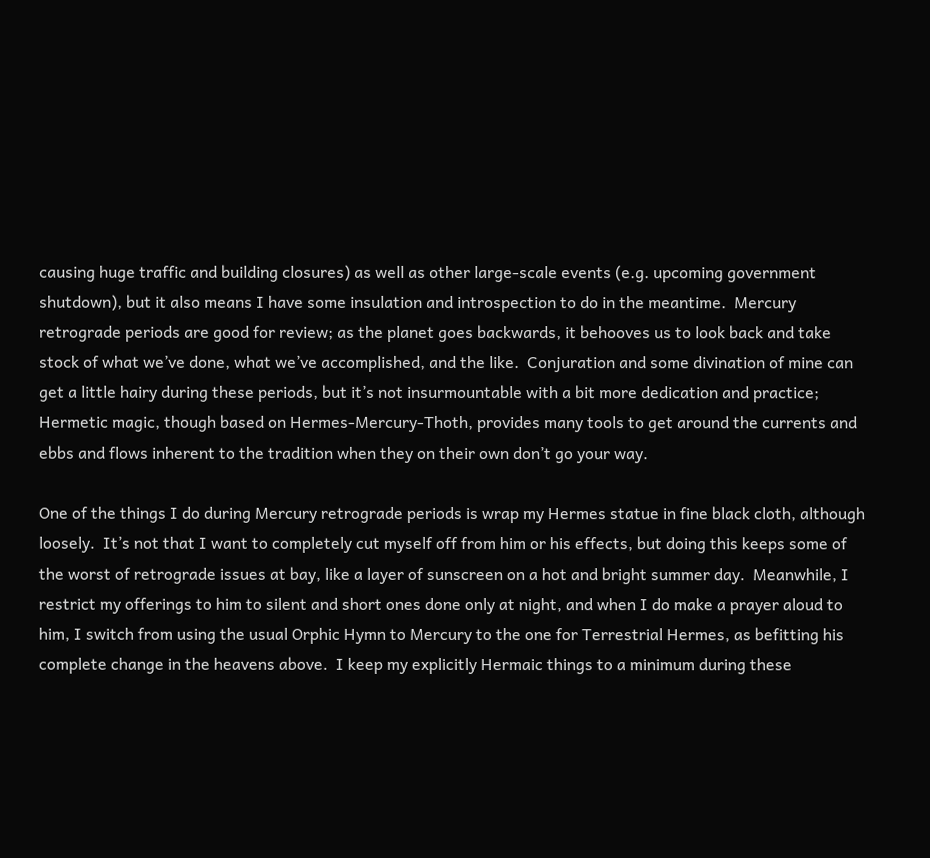causing huge traffic and building closures) as well as other large-scale events (e.g. upcoming government shutdown), but it also means I have some insulation and introspection to do in the meantime.  Mercury retrograde periods are good for review; as the planet goes backwards, it behooves us to look back and take stock of what we’ve done, what we’ve accomplished, and the like.  Conjuration and some divination of mine can get a little hairy during these periods, but it’s not insurmountable with a bit more dedication and practice; Hermetic magic, though based on Hermes-Mercury-Thoth, provides many tools to get around the currents and ebbs and flows inherent to the tradition when they on their own don’t go your way.

One of the things I do during Mercury retrograde periods is wrap my Hermes statue in fine black cloth, although loosely.  It’s not that I want to completely cut myself off from him or his effects, but doing this keeps some of the worst of retrograde issues at bay, like a layer of sunscreen on a hot and bright summer day.  Meanwhile, I restrict my offerings to him to silent and short ones done only at night, and when I do make a prayer aloud to him, I switch from using the usual Orphic Hymn to Mercury to the one for Terrestrial Hermes, as befitting his complete change in the heavens above.  I keep my explicitly Hermaic things to a minimum during these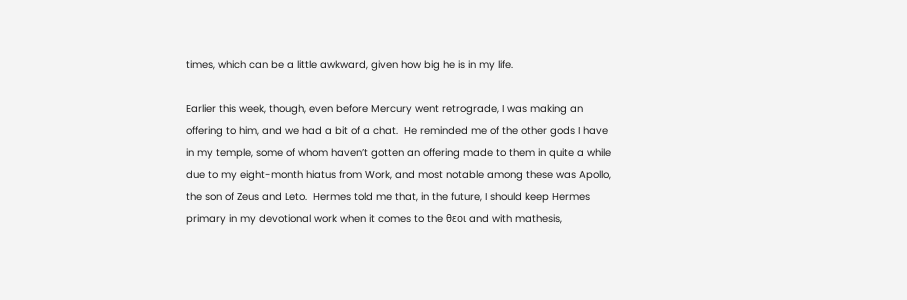times, which can be a little awkward, given how big he is in my life.

Earlier this week, though, even before Mercury went retrograde, I was making an offering to him, and we had a bit of a chat.  He reminded me of the other gods I have in my temple, some of whom haven’t gotten an offering made to them in quite a while due to my eight-month hiatus from Work, and most notable among these was Apollo, the son of Zeus and Leto.  Hermes told me that, in the future, I should keep Hermes primary in my devotional work when it comes to the θεοι and with mathesis,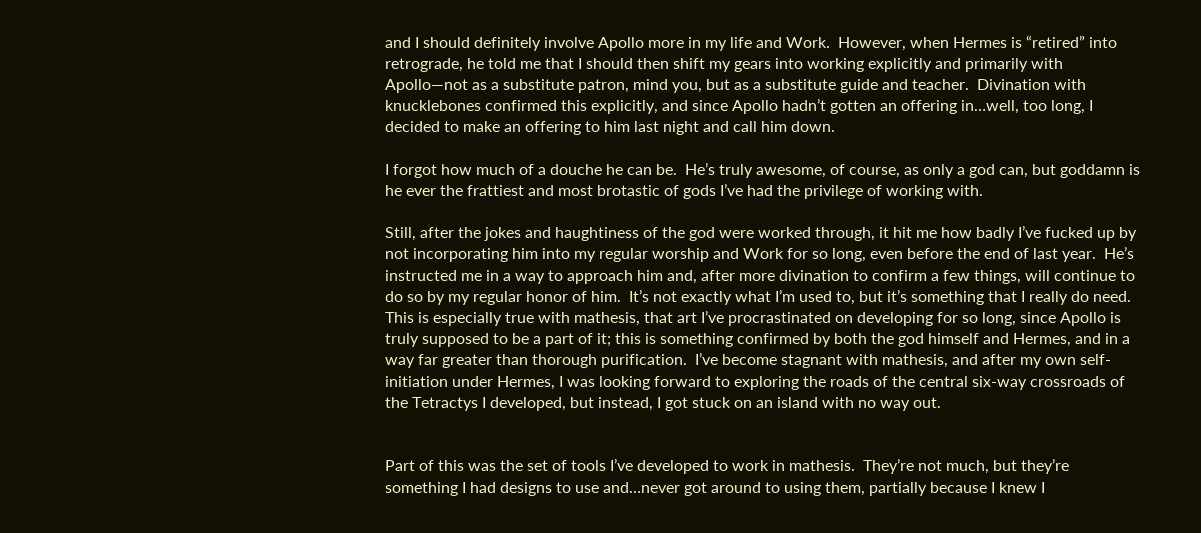and I should definitely involve Apollo more in my life and Work.  However, when Hermes is “retired” into retrograde, he told me that I should then shift my gears into working explicitly and primarily with Apollo—not as a substitute patron, mind you, but as a substitute guide and teacher.  Divination with knucklebones confirmed this explicitly, and since Apollo hadn’t gotten an offering in…well, too long, I decided to make an offering to him last night and call him down.

I forgot how much of a douche he can be.  He’s truly awesome, of course, as only a god can, but goddamn is he ever the frattiest and most brotastic of gods I’ve had the privilege of working with.

Still, after the jokes and haughtiness of the god were worked through, it hit me how badly I’ve fucked up by not incorporating him into my regular worship and Work for so long, even before the end of last year.  He’s instructed me in a way to approach him and, after more divination to confirm a few things, will continue to do so by my regular honor of him.  It’s not exactly what I’m used to, but it’s something that I really do need.  This is especially true with mathesis, that art I’ve procrastinated on developing for so long, since Apollo is truly supposed to be a part of it; this is something confirmed by both the god himself and Hermes, and in a way far greater than thorough purification.  I’ve become stagnant with mathesis, and after my own self-initiation under Hermes, I was looking forward to exploring the roads of the central six-way crossroads of the Tetractys I developed, but instead, I got stuck on an island with no way out.


Part of this was the set of tools I’ve developed to work in mathesis.  They’re not much, but they’re something I had designs to use and…never got around to using them, partially because I knew I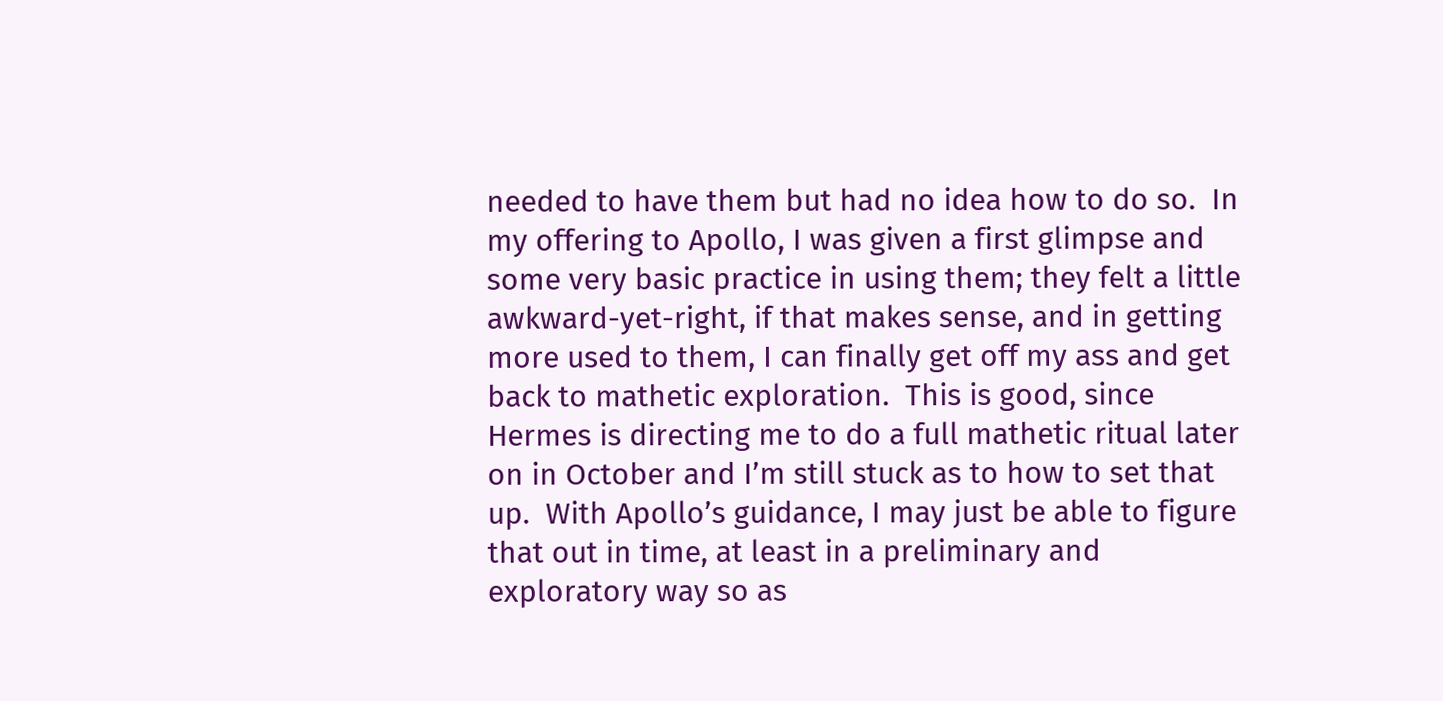needed to have them but had no idea how to do so.  In my offering to Apollo, I was given a first glimpse and some very basic practice in using them; they felt a little awkward-yet-right, if that makes sense, and in getting more used to them, I can finally get off my ass and get back to mathetic exploration.  This is good, since Hermes is directing me to do a full mathetic ritual later on in October and I’m still stuck as to how to set that up.  With Apollo’s guidance, I may just be able to figure that out in time, at least in a preliminary and exploratory way so as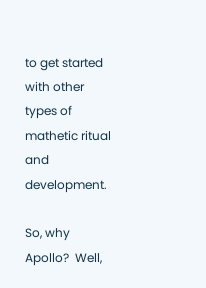to get started with other types of mathetic ritual and development.

So, why Apollo?  Well,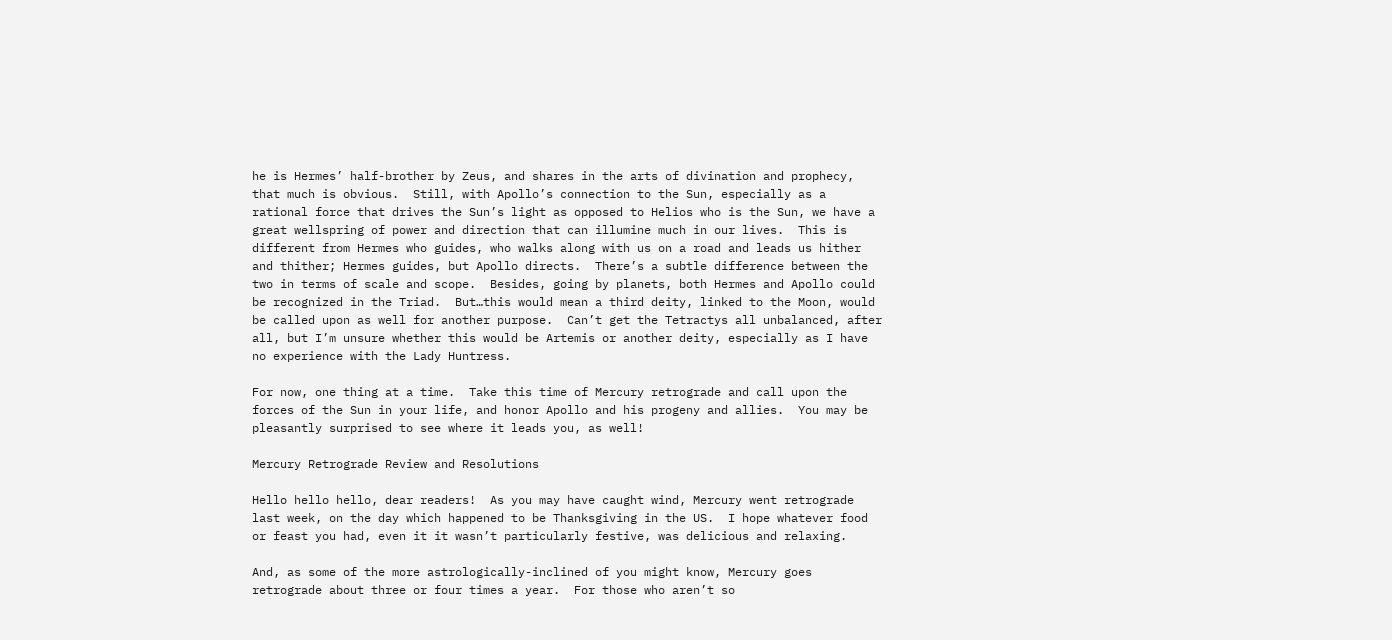he is Hermes’ half-brother by Zeus, and shares in the arts of divination and prophecy, that much is obvious.  Still, with Apollo’s connection to the Sun, especially as a rational force that drives the Sun’s light as opposed to Helios who is the Sun, we have a great wellspring of power and direction that can illumine much in our lives.  This is different from Hermes who guides, who walks along with us on a road and leads us hither and thither; Hermes guides, but Apollo directs.  There’s a subtle difference between the two in terms of scale and scope.  Besides, going by planets, both Hermes and Apollo could be recognized in the Triad.  But…this would mean a third deity, linked to the Moon, would be called upon as well for another purpose.  Can’t get the Tetractys all unbalanced, after all, but I’m unsure whether this would be Artemis or another deity, especially as I have no experience with the Lady Huntress.

For now, one thing at a time.  Take this time of Mercury retrograde and call upon the forces of the Sun in your life, and honor Apollo and his progeny and allies.  You may be pleasantly surprised to see where it leads you, as well!

Mercury Retrograde Review and Resolutions

Hello hello hello, dear readers!  As you may have caught wind, Mercury went retrograde last week, on the day which happened to be Thanksgiving in the US.  I hope whatever food or feast you had, even it it wasn’t particularly festive, was delicious and relaxing.

And, as some of the more astrologically-inclined of you might know, Mercury goes retrograde about three or four times a year.  For those who aren’t so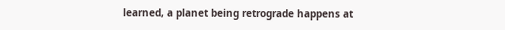learned, a planet being retrograde happens at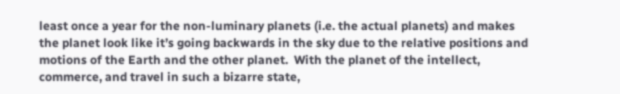least once a year for the non-luminary planets (i.e. the actual planets) and makes the planet look like it’s going backwards in the sky due to the relative positions and motions of the Earth and the other planet.  With the planet of the intellect, commerce, and travel in such a bizarre state,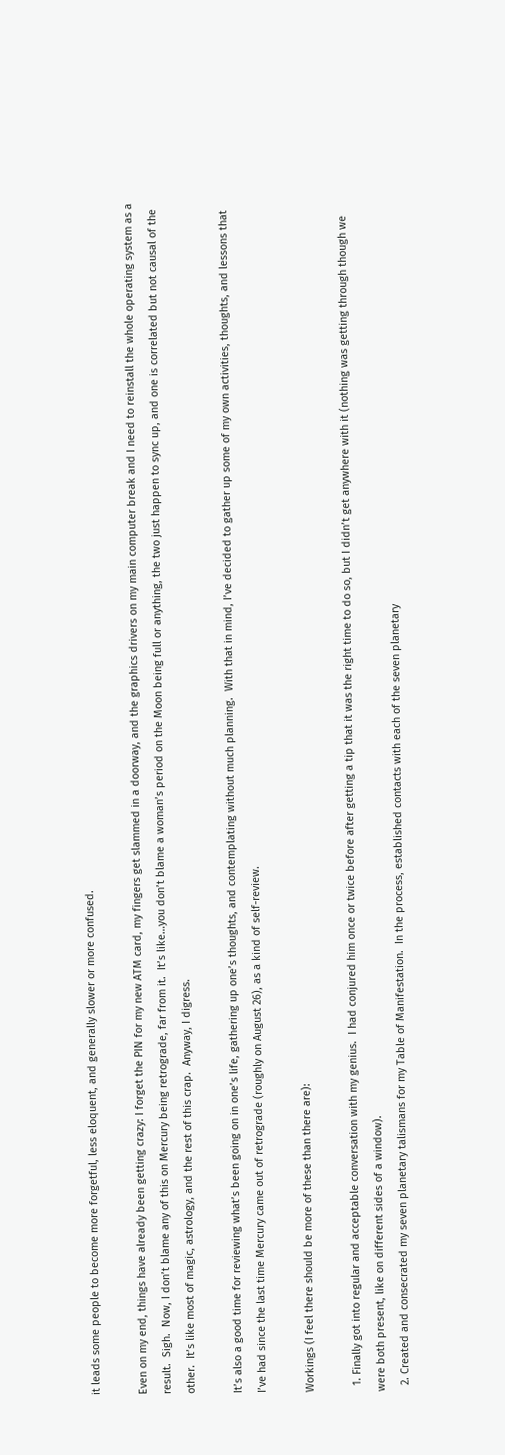it leads some people to become more forgetful, less eloquent, and generally slower or more confused.

Even on my end, things have already been getting crazy: I forget the PIN for my new ATM card, my fingers get slammed in a doorway, and the graphics drivers on my main computer break and I need to reinstall the whole operating system as a result.  Sigh.  Now, I don’t blame any of this on Mercury being retrograde, far from it.  It’s like…you don’t blame a woman’s period on the Moon being full or anything, the two just happen to sync up, and one is correlated but not causal of the other.  It’s like most of magic, astrology, and the rest of this crap.  Anyway, I digress.

It’s also a good time for reviewing what’s been going on in one’s life, gathering up one’s thoughts, and contemplating without much planning.  With that in mind, I’ve decided to gather up some of my own activities, thoughts, and lessons that I’ve had since the last time Mercury came out of retrograde (roughly on August 26), as a kind of self-review.

Workings (I feel there should be more of these than there are):

  1. Finally got into regular and acceptable conversation with my genius.  I had conjured him once or twice before after getting a tip that it was the right time to do so, but I didn’t get anywhere with it (nothing was getting through though we were both present, like on different sides of a window).
  2. Created and consecrated my seven planetary talismans for my Table of Manifestation.  In the process, established contacts with each of the seven planetary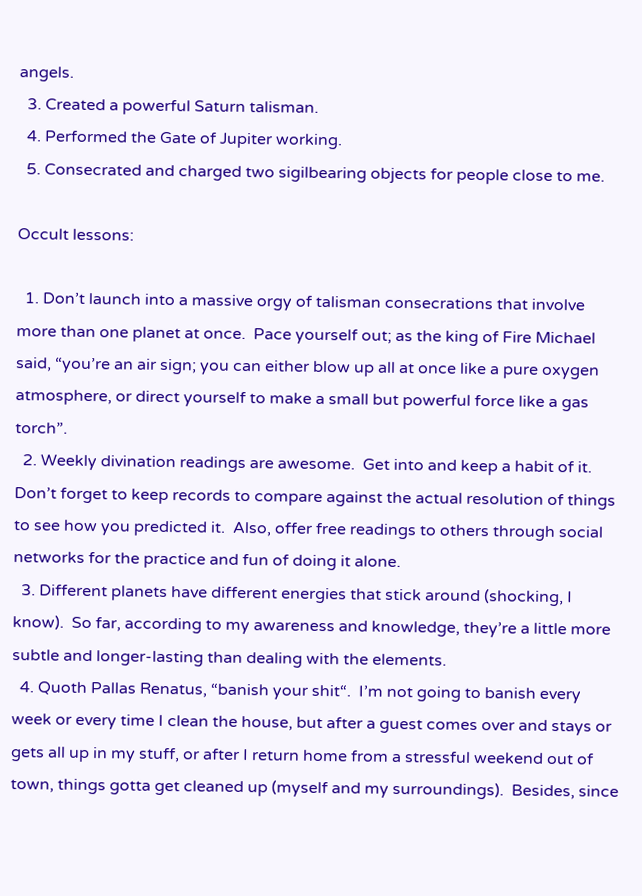angels.
  3. Created a powerful Saturn talisman.
  4. Performed the Gate of Jupiter working.
  5. Consecrated and charged two sigilbearing objects for people close to me.

Occult lessons:

  1. Don’t launch into a massive orgy of talisman consecrations that involve more than one planet at once.  Pace yourself out; as the king of Fire Michael said, “you’re an air sign; you can either blow up all at once like a pure oxygen atmosphere, or direct yourself to make a small but powerful force like a gas torch”.
  2. Weekly divination readings are awesome.  Get into and keep a habit of it.  Don’t forget to keep records to compare against the actual resolution of things to see how you predicted it.  Also, offer free readings to others through social networks for the practice and fun of doing it alone.
  3. Different planets have different energies that stick around (shocking, I know).  So far, according to my awareness and knowledge, they’re a little more subtle and longer-lasting than dealing with the elements.
  4. Quoth Pallas Renatus, “banish your shit“.  I’m not going to banish every week or every time I clean the house, but after a guest comes over and stays or gets all up in my stuff, or after I return home from a stressful weekend out of town, things gotta get cleaned up (myself and my surroundings).  Besides, since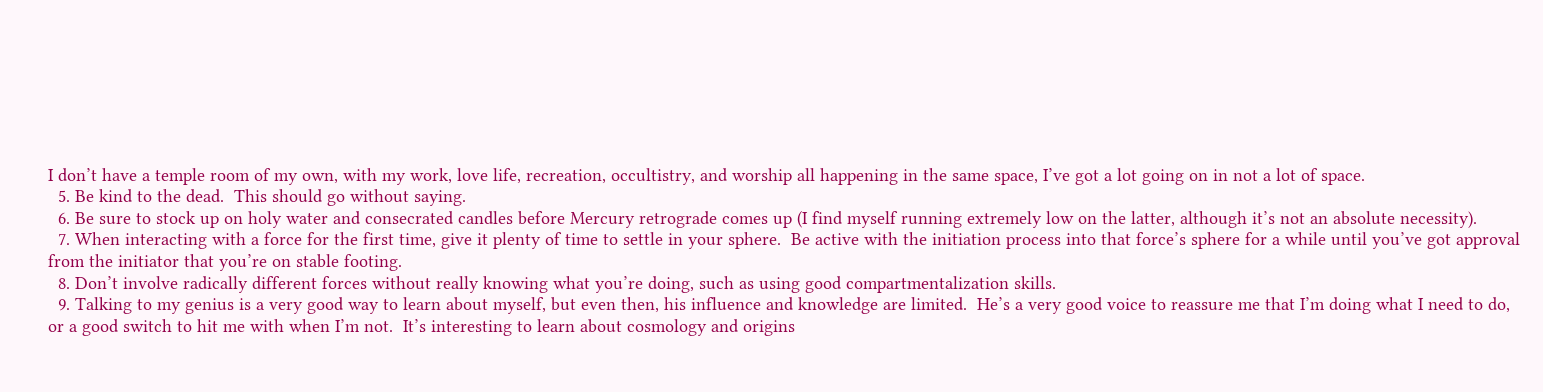I don’t have a temple room of my own, with my work, love life, recreation, occultistry, and worship all happening in the same space, I’ve got a lot going on in not a lot of space.
  5. Be kind to the dead.  This should go without saying.
  6. Be sure to stock up on holy water and consecrated candles before Mercury retrograde comes up (I find myself running extremely low on the latter, although it’s not an absolute necessity).
  7. When interacting with a force for the first time, give it plenty of time to settle in your sphere.  Be active with the initiation process into that force’s sphere for a while until you’ve got approval from the initiator that you’re on stable footing.
  8. Don’t involve radically different forces without really knowing what you’re doing, such as using good compartmentalization skills.
  9. Talking to my genius is a very good way to learn about myself, but even then, his influence and knowledge are limited.  He’s a very good voice to reassure me that I’m doing what I need to do, or a good switch to hit me with when I’m not.  It’s interesting to learn about cosmology and origins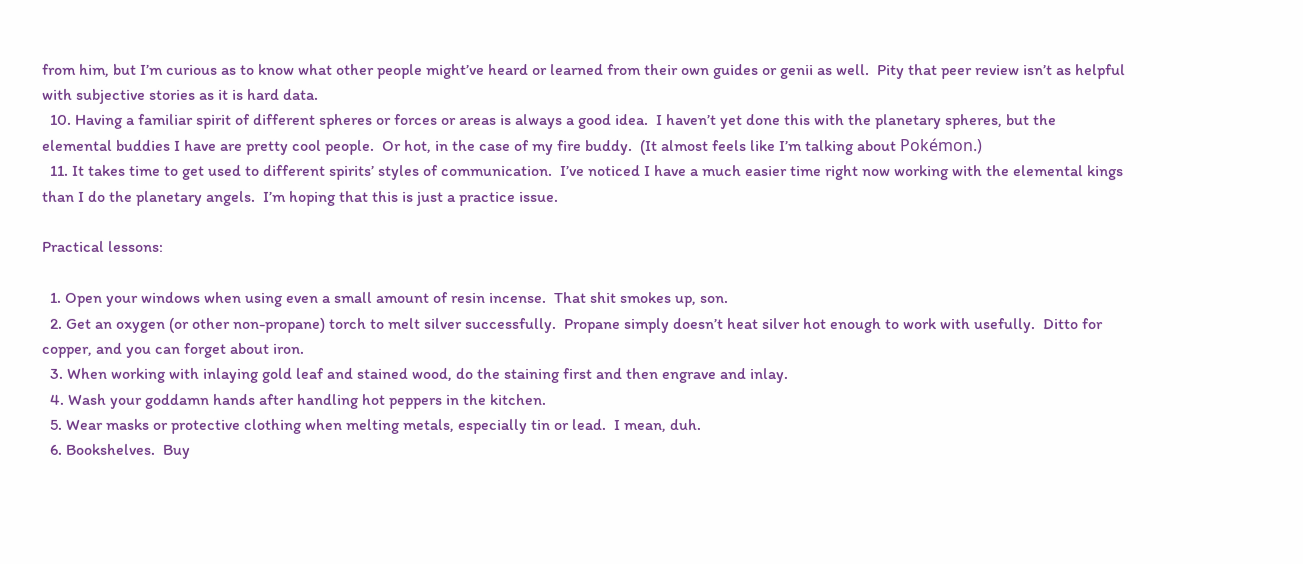from him, but I’m curious as to know what other people might’ve heard or learned from their own guides or genii as well.  Pity that peer review isn’t as helpful with subjective stories as it is hard data.
  10. Having a familiar spirit of different spheres or forces or areas is always a good idea.  I haven’t yet done this with the planetary spheres, but the elemental buddies I have are pretty cool people.  Or hot, in the case of my fire buddy.  (It almost feels like I’m talking about Pokémon.)
  11. It takes time to get used to different spirits’ styles of communication.  I’ve noticed I have a much easier time right now working with the elemental kings than I do the planetary angels.  I’m hoping that this is just a practice issue.

Practical lessons:

  1. Open your windows when using even a small amount of resin incense.  That shit smokes up, son.
  2. Get an oxygen (or other non-propane) torch to melt silver successfully.  Propane simply doesn’t heat silver hot enough to work with usefully.  Ditto for copper, and you can forget about iron.
  3. When working with inlaying gold leaf and stained wood, do the staining first and then engrave and inlay.
  4. Wash your goddamn hands after handling hot peppers in the kitchen.
  5. Wear masks or protective clothing when melting metals, especially tin or lead.  I mean, duh.
  6. Bookshelves.  Buy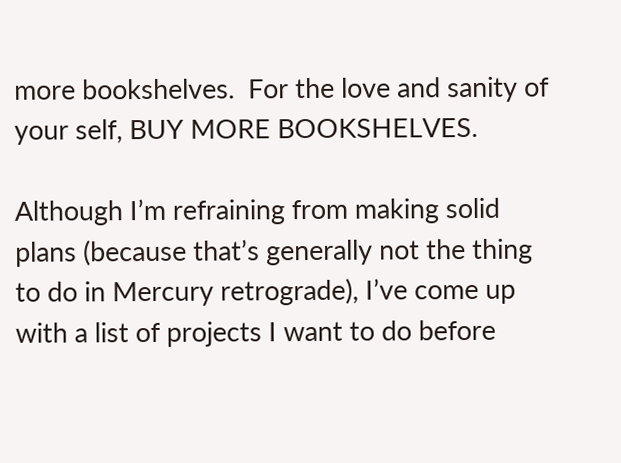more bookshelves.  For the love and sanity of your self, BUY MORE BOOKSHELVES.

Although I’m refraining from making solid plans (because that’s generally not the thing to do in Mercury retrograde), I’ve come up with a list of projects I want to do before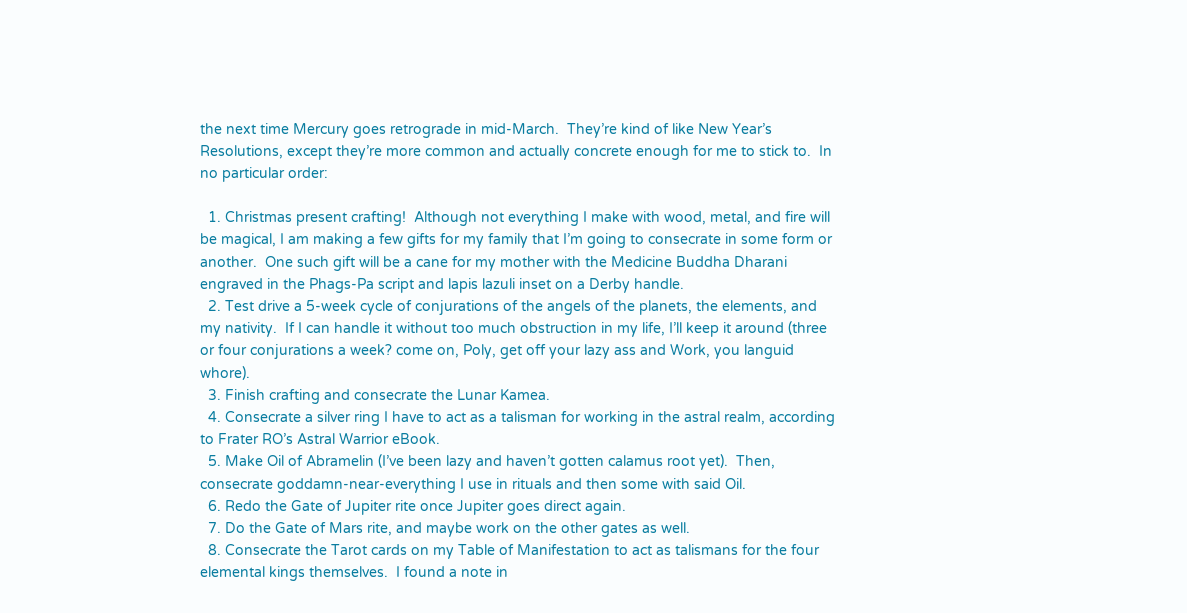the next time Mercury goes retrograde in mid-March.  They’re kind of like New Year’s Resolutions, except they’re more common and actually concrete enough for me to stick to.  In no particular order:

  1. Christmas present crafting!  Although not everything I make with wood, metal, and fire will be magical, I am making a few gifts for my family that I’m going to consecrate in some form or another.  One such gift will be a cane for my mother with the Medicine Buddha Dharani engraved in the Phags-Pa script and lapis lazuli inset on a Derby handle.
  2. Test drive a 5-week cycle of conjurations of the angels of the planets, the elements, and my nativity.  If I can handle it without too much obstruction in my life, I’ll keep it around (three or four conjurations a week? come on, Poly, get off your lazy ass and Work, you languid whore).
  3. Finish crafting and consecrate the Lunar Kamea.
  4. Consecrate a silver ring I have to act as a talisman for working in the astral realm, according to Frater RO’s Astral Warrior eBook.
  5. Make Oil of Abramelin (I’ve been lazy and haven’t gotten calamus root yet).  Then, consecrate goddamn-near-everything I use in rituals and then some with said Oil.
  6. Redo the Gate of Jupiter rite once Jupiter goes direct again.
  7. Do the Gate of Mars rite, and maybe work on the other gates as well.
  8. Consecrate the Tarot cards on my Table of Manifestation to act as talismans for the four elemental kings themselves.  I found a note in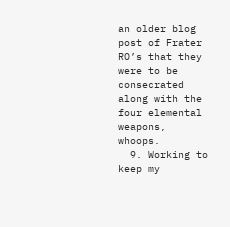an older blog post of Frater RO’s that they were to be consecrated along with the four elemental weapons, whoops.
  9. Working to keep my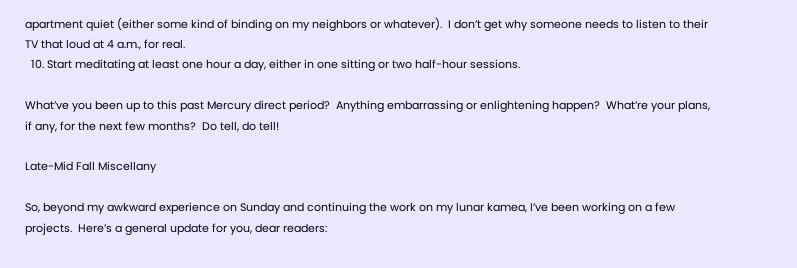apartment quiet (either some kind of binding on my neighbors or whatever).  I don’t get why someone needs to listen to their TV that loud at 4 a.m., for real.
  10. Start meditating at least one hour a day, either in one sitting or two half-hour sessions.

What’ve you been up to this past Mercury direct period?  Anything embarrassing or enlightening happen?  What’re your plans, if any, for the next few months?  Do tell, do tell!

Late-Mid Fall Miscellany

So, beyond my awkward experience on Sunday and continuing the work on my lunar kamea, I’ve been working on a few projects.  Here’s a general update for you, dear readers: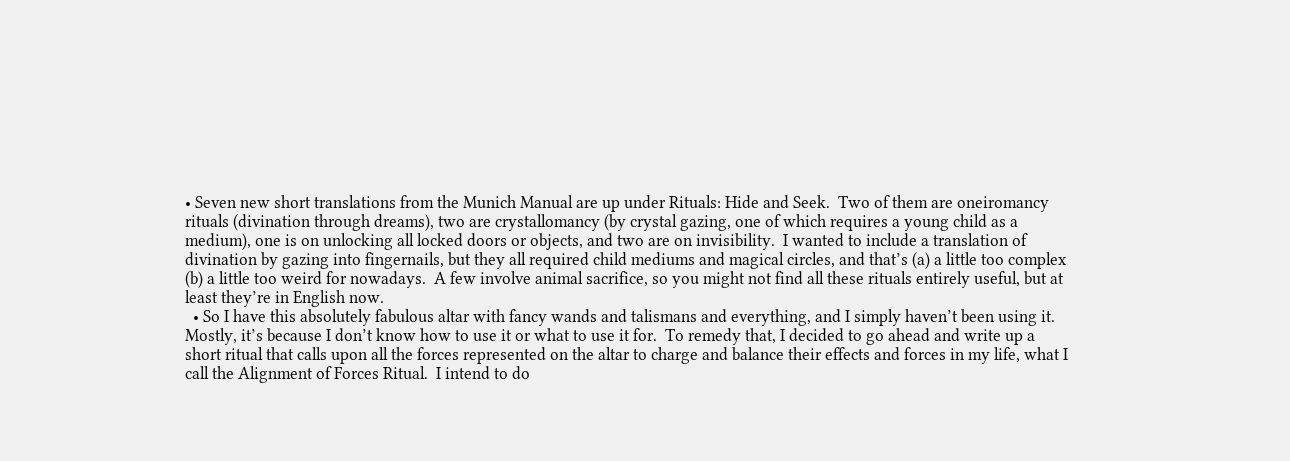• Seven new short translations from the Munich Manual are up under Rituals: Hide and Seek.  Two of them are oneiromancy rituals (divination through dreams), two are crystallomancy (by crystal gazing, one of which requires a young child as a medium), one is on unlocking all locked doors or objects, and two are on invisibility.  I wanted to include a translation of divination by gazing into fingernails, but they all required child mediums and magical circles, and that’s (a) a little too complex (b) a little too weird for nowadays.  A few involve animal sacrifice, so you might not find all these rituals entirely useful, but at least they’re in English now.
  • So I have this absolutely fabulous altar with fancy wands and talismans and everything, and I simply haven’t been using it.  Mostly, it’s because I don’t know how to use it or what to use it for.  To remedy that, I decided to go ahead and write up a short ritual that calls upon all the forces represented on the altar to charge and balance their effects and forces in my life, what I call the Alignment of Forces Ritual.  I intend to do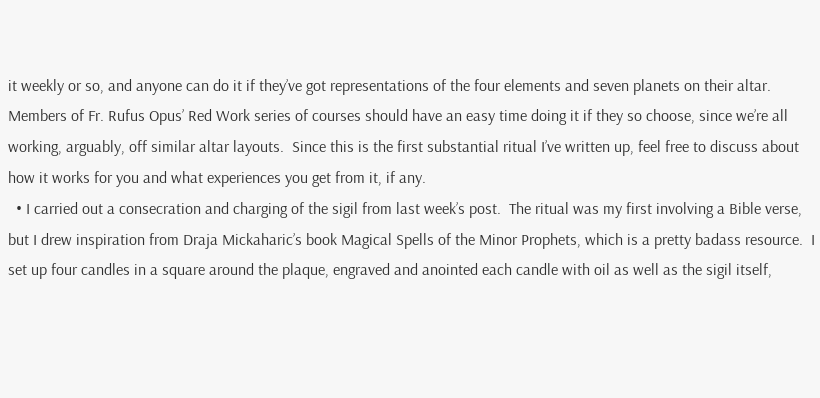it weekly or so, and anyone can do it if they’ve got representations of the four elements and seven planets on their altar.  Members of Fr. Rufus Opus’ Red Work series of courses should have an easy time doing it if they so choose, since we’re all working, arguably, off similar altar layouts.  Since this is the first substantial ritual I’ve written up, feel free to discuss about how it works for you and what experiences you get from it, if any.
  • I carried out a consecration and charging of the sigil from last week’s post.  The ritual was my first involving a Bible verse, but I drew inspiration from Draja Mickaharic’s book Magical Spells of the Minor Prophets, which is a pretty badass resource.  I set up four candles in a square around the plaque, engraved and anointed each candle with oil as well as the sigil itself,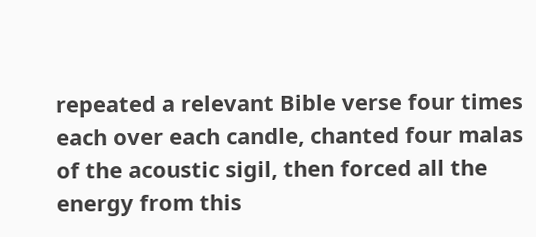repeated a relevant Bible verse four times each over each candle, chanted four malas of the acoustic sigil, then forced all the energy from this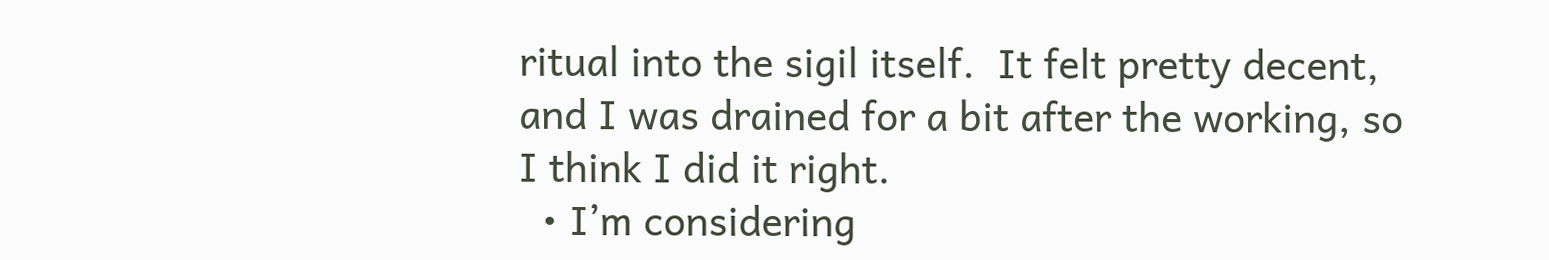ritual into the sigil itself.  It felt pretty decent, and I was drained for a bit after the working, so I think I did it right.
  • I’m considering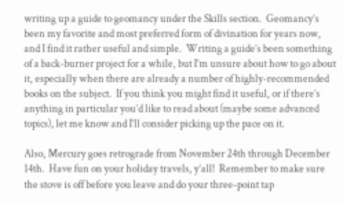writing up a guide to geomancy under the Skills section.  Geomancy’s been my favorite and most preferred form of divination for years now, and I find it rather useful and simple.  Writing a guide’s been something of a back-burner project for a while, but I’m unsure about how to go about it, especially when there are already a number of highly-recommended books on the subject.  If you think you might find it useful, or if there’s anything in particular you’d like to read about (maybe some advanced topics), let me know and I’ll consider picking up the pace on it.

Also, Mercury goes retrograde from November 24th through December 14th.  Have fun on your holiday travels, y’all!  Remember to make sure the stove is off before you leave and do your three-point tap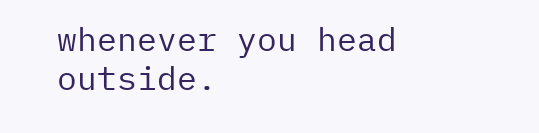whenever you head outside.